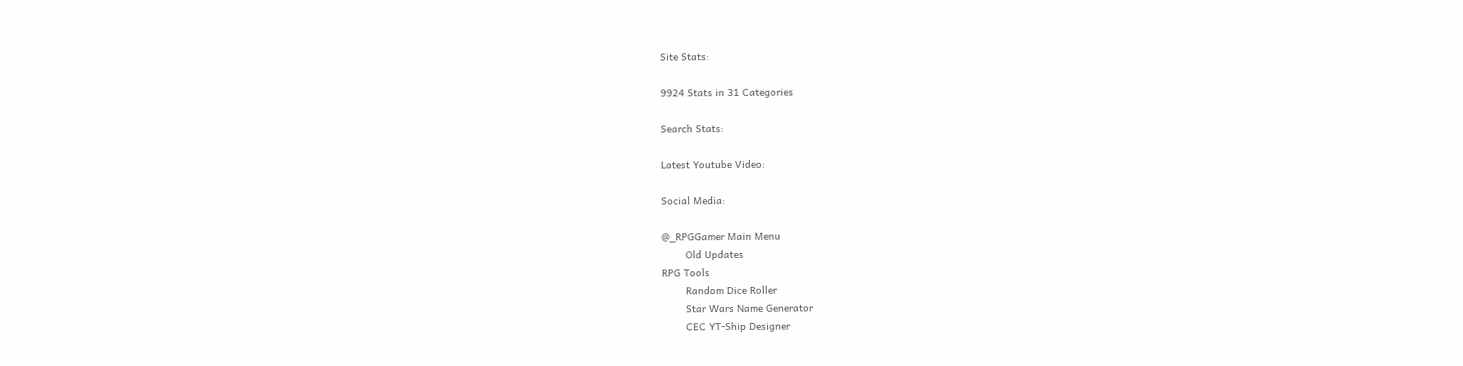Site Stats:

9924 Stats in 31 Categories

Search Stats:

Latest Youtube Video:

Social Media:

@_RPGGamer Main Menu
        Old Updates
RPG Tools
        Random Dice Roller
        Star Wars Name Generator
        CEC YT-Ship Designer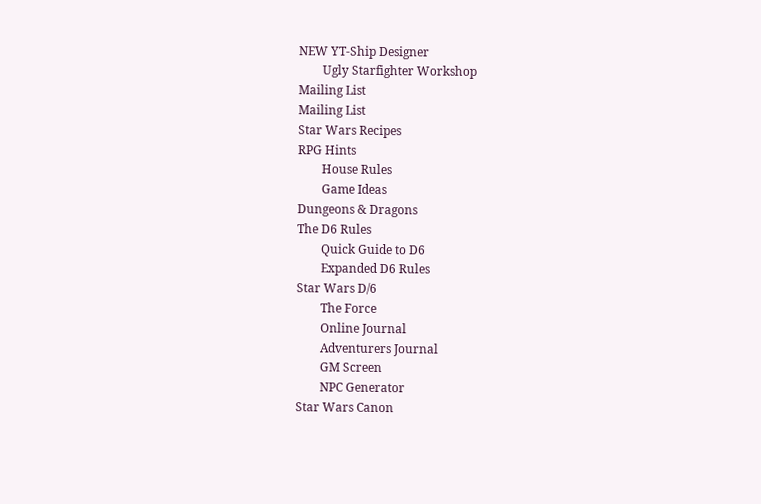NEW YT-Ship Designer
        Ugly Starfighter Workshop
Mailing List
Mailing List
Star Wars Recipes
RPG Hints
        House Rules
        Game Ideas
Dungeons & Dragons
The D6 Rules
        Quick Guide to D6
        Expanded D6 Rules
Star Wars D/6
        The Force
        Online Journal
        Adventurers Journal
        GM Screen
        NPC Generator
Star Wars Canon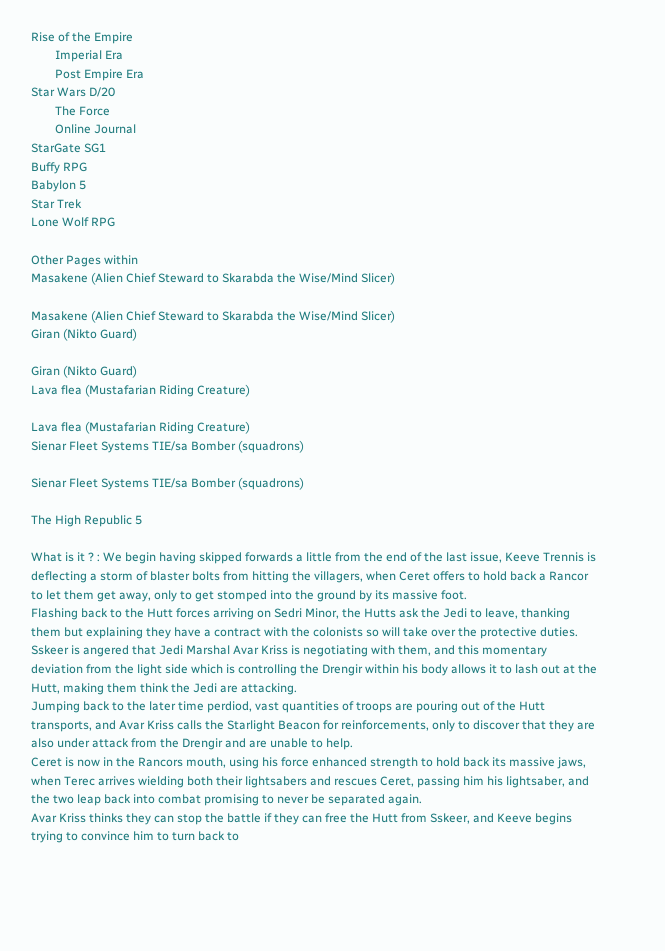Rise of the Empire
        Imperial Era
        Post Empire Era
Star Wars D/20
        The Force
        Online Journal
StarGate SG1
Buffy RPG
Babylon 5
Star Trek
Lone Wolf RPG

Other Pages within
Masakene (Alien Chief Steward to Skarabda the Wise/Mind Slicer)

Masakene (Alien Chief Steward to Skarabda the Wise/Mind Slicer)
Giran (Nikto Guard)

Giran (Nikto Guard)
Lava flea (Mustafarian Riding Creature)

Lava flea (Mustafarian Riding Creature)
Sienar Fleet Systems TIE/sa Bomber (squadrons)

Sienar Fleet Systems TIE/sa Bomber (squadrons)

The High Republic 5

What is it ? : We begin having skipped forwards a little from the end of the last issue, Keeve Trennis is deflecting a storm of blaster bolts from hitting the villagers, when Ceret offers to hold back a Rancor to let them get away, only to get stomped into the ground by its massive foot.
Flashing back to the Hutt forces arriving on Sedri Minor, the Hutts ask the Jedi to leave, thanking them but explaining they have a contract with the colonists so will take over the protective duties. Sskeer is angered that Jedi Marshal Avar Kriss is negotiating with them, and this momentary deviation from the light side which is controlling the Drengir within his body allows it to lash out at the Hutt, making them think the Jedi are attacking.
Jumping back to the later time perdiod, vast quantities of troops are pouring out of the Hutt transports, and Avar Kriss calls the Starlight Beacon for reinforcements, only to discover that they are also under attack from the Drengir and are unable to help.
Ceret is now in the Rancors mouth, using his force enhanced strength to hold back its massive jaws, when Terec arrives wielding both their lightsabers and rescues Ceret, passing him his lightsaber, and the two leap back into combat promising to never be separated again.
Avar Kriss thinks they can stop the battle if they can free the Hutt from Sskeer, and Keeve begins trying to convince him to turn back to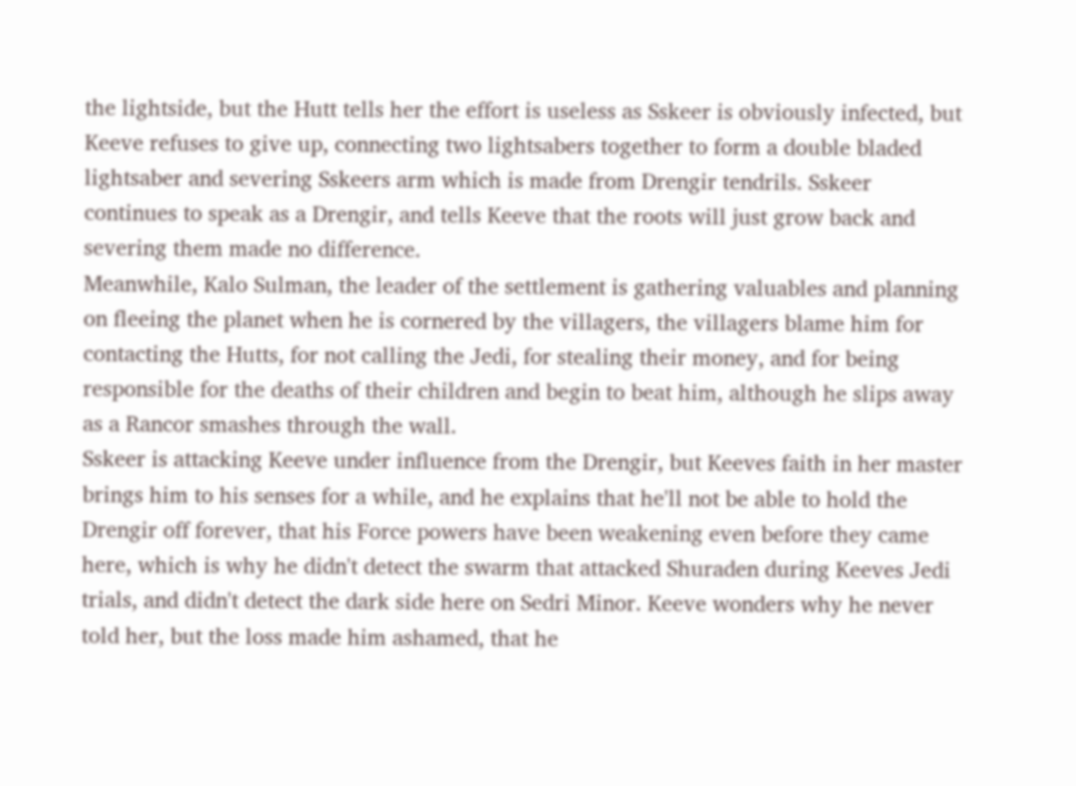the lightside, but the Hutt tells her the effort is useless as Sskeer is obviously infected, but Keeve refuses to give up, connecting two lightsabers together to form a double bladed lightsaber and severing Sskeers arm which is made from Drengir tendrils. Sskeer continues to speak as a Drengir, and tells Keeve that the roots will just grow back and severing them made no difference.
Meanwhile, Kalo Sulman, the leader of the settlement is gathering valuables and planning on fleeing the planet when he is cornered by the villagers, the villagers blame him for contacting the Hutts, for not calling the Jedi, for stealing their money, and for being responsible for the deaths of their children and begin to beat him, although he slips away as a Rancor smashes through the wall.
Sskeer is attacking Keeve under influence from the Drengir, but Keeves faith in her master brings him to his senses for a while, and he explains that he'll not be able to hold the Drengir off forever, that his Force powers have been weakening even before they came here, which is why he didn't detect the swarm that attacked Shuraden during Keeves Jedi trials, and didn't detect the dark side here on Sedri Minor. Keeve wonders why he never told her, but the loss made him ashamed, that he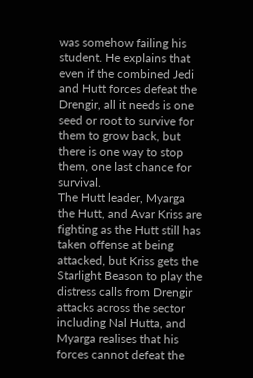was somehow failing his student. He explains that even if the combined Jedi and Hutt forces defeat the Drengir, all it needs is one seed or root to survive for them to grow back, but there is one way to stop them, one last chance for survival.
The Hutt leader, Myarga the Hutt, and Avar Kriss are fighting as the Hutt still has taken offense at being attacked, but Kriss gets the Starlight Beason to play the distress calls from Drengir attacks across the sector including Nal Hutta, and Myarga realises that his forces cannot defeat the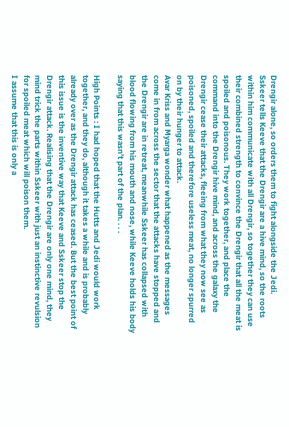Drengir alone, so orders them to fight alongside the Jedi.
Sskeer tells Keeve that the Drengir are a hive mind, so the roots within him communicate with all Drengir, so together they can use their combined strength to convince the Drengir that all the meat is spoiled and poisonous. They work together, and place the command into the Drengir hive mind, and across the galaxy the Drengir cease their attacks, fleeing from what they now see as poisoned, spoiled and therefore useless meat, no longer spurred on by their hunger to attack.
Avar Kriss and Myarga wonder what happened as the messages come in from across the sector that the attacks have stopped and the Drengir are in retreat, meanwhile Sskeer has collapsed with blood flowing from his mouth and nose, while Keeve holds his body saying that this wasn't part of the plan. . . .

High Points : I had hoped that the Hutts and Jedi would work together, and they do, although it takes a while and is probably already over as the Drengir attack has ceased. But the best point of this issue is the inventive way that Keeve and Sskeer stop the Drengir attack. Realising that the Drengir are only one mind, they mind trick the parts within Sskeer with just an instinctive revulsion for spoiled meat which will poison them.
I assume that this is only a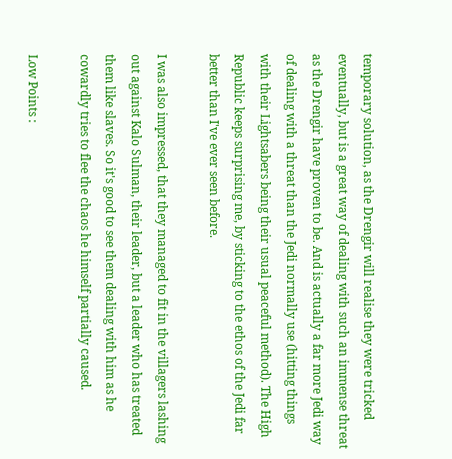temporary solution, as the Drengir will realise they were tricked eventually, but is a great way of dealing with such an immense threat as the Drengir have proven to be. And is actually a far more Jedi way of dealing with a threat than the Jedi normally use (hitting things with their Lightsabers being their usual peaceful method). The High Republic keeps surprising me, by sticking to the ethos of the Jedi far better than I've ever seen before.

I was also impressed, that they managed to fit in the villagers lashing out against Kalo Sulman, their leader, but a leader who has treated them like slaves. So it's good to see them dealing with him as he cowardly tries to flee the chaos he himself partially caused.

Low Points :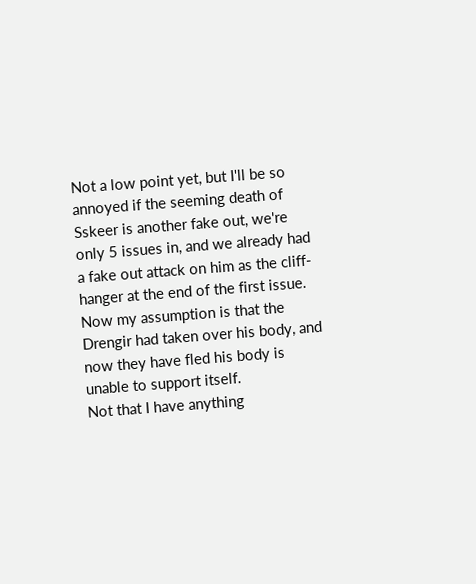Not a low point yet, but I'll be so annoyed if the seeming death of Sskeer is another fake out, we're only 5 issues in, and we already had a fake out attack on him as the cliff-hanger at the end of the first issue. Now my assumption is that the Drengir had taken over his body, and now they have fled his body is unable to support itself.
Not that I have anything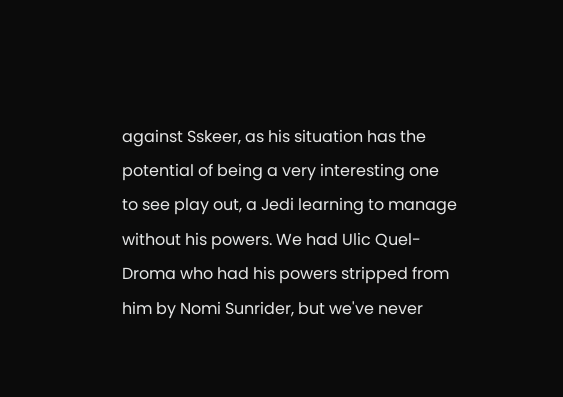against Sskeer, as his situation has the potential of being a very interesting one to see play out, a Jedi learning to manage without his powers. We had Ulic Quel-Droma who had his powers stripped from him by Nomi Sunrider, but we've never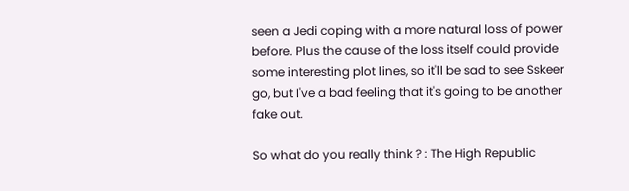seen a Jedi coping with a more natural loss of power before. Plus the cause of the loss itself could provide some interesting plot lines, so it'll be sad to see Sskeer go, but I've a bad feeling that it's going to be another fake out.

So what do you really think ? : The High Republic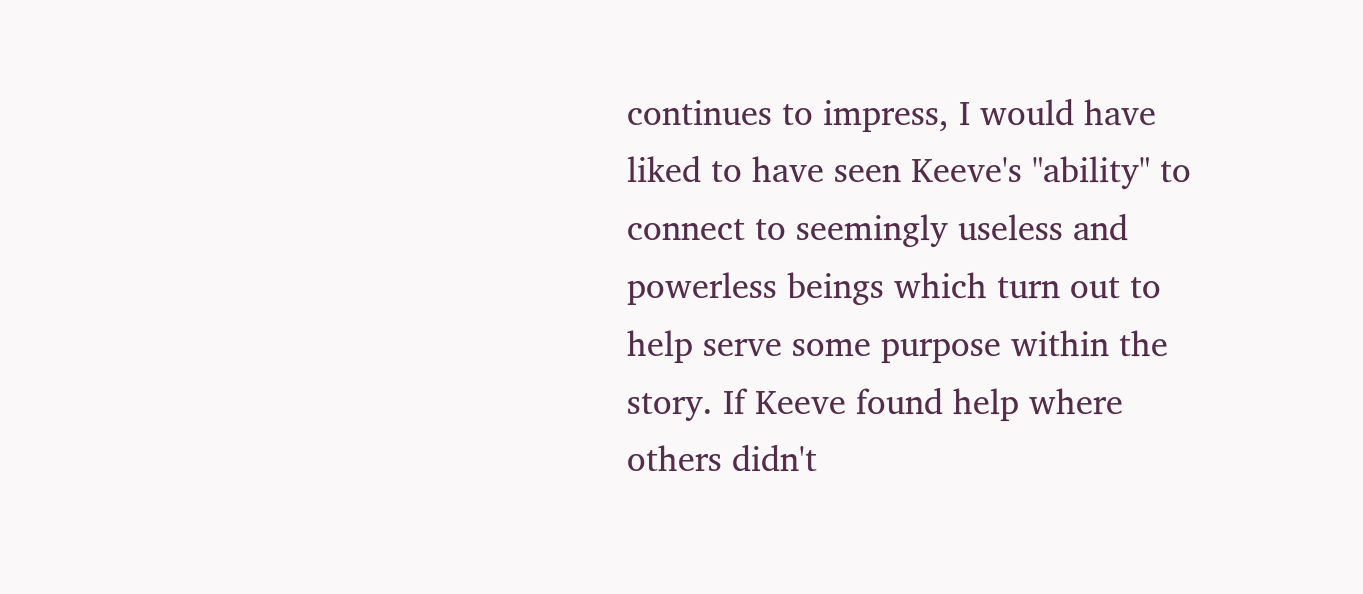continues to impress, I would have liked to have seen Keeve's "ability" to connect to seemingly useless and powerless beings which turn out to help serve some purpose within the story. If Keeve found help where others didn't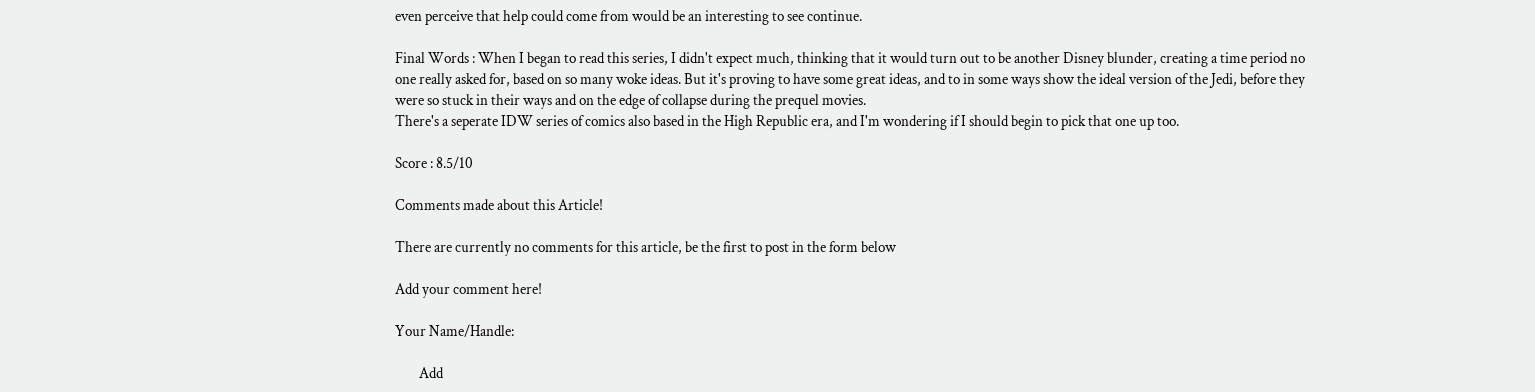even perceive that help could come from would be an interesting to see continue.

Final Words : When I began to read this series, I didn't expect much, thinking that it would turn out to be another Disney blunder, creating a time period no one really asked for, based on so many woke ideas. But it's proving to have some great ideas, and to in some ways show the ideal version of the Jedi, before they were so stuck in their ways and on the edge of collapse during the prequel movies.
There's a seperate IDW series of comics also based in the High Republic era, and I'm wondering if I should begin to pick that one up too.

Score : 8.5/10

Comments made about this Article!

There are currently no comments for this article, be the first to post in the form below

Add your comment here!

Your Name/Handle:

        Add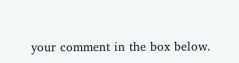your comment in the box below.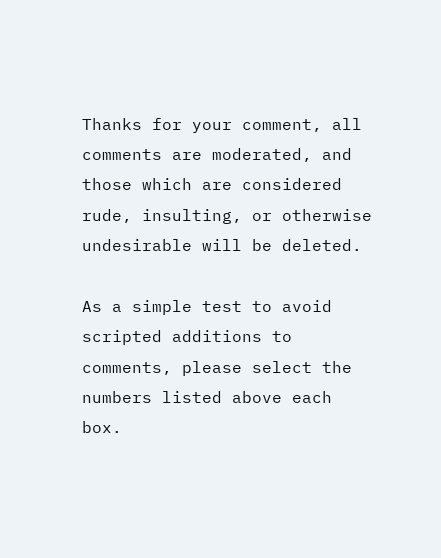Thanks for your comment, all comments are moderated, and those which are considered rude, insulting, or otherwise undesirable will be deleted.

As a simple test to avoid scripted additions to comments, please select the numbers listed above each box.